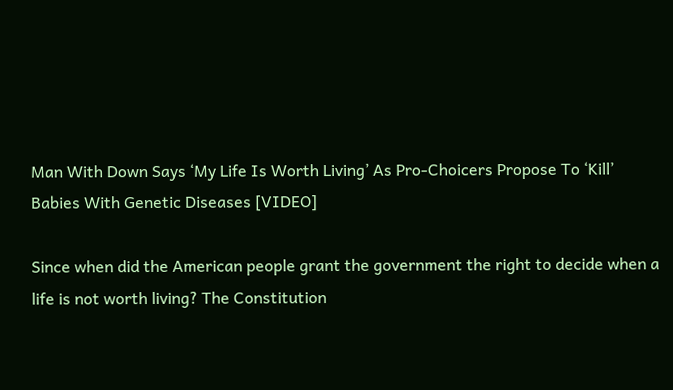Man With Down Says ‘My Life Is Worth Living’ As Pro-Choicers Propose To ‘Kill’ Babies With Genetic Diseases [VIDEO]

Since when did the American people grant the government the right to decide when a life is not worth living? The Constitution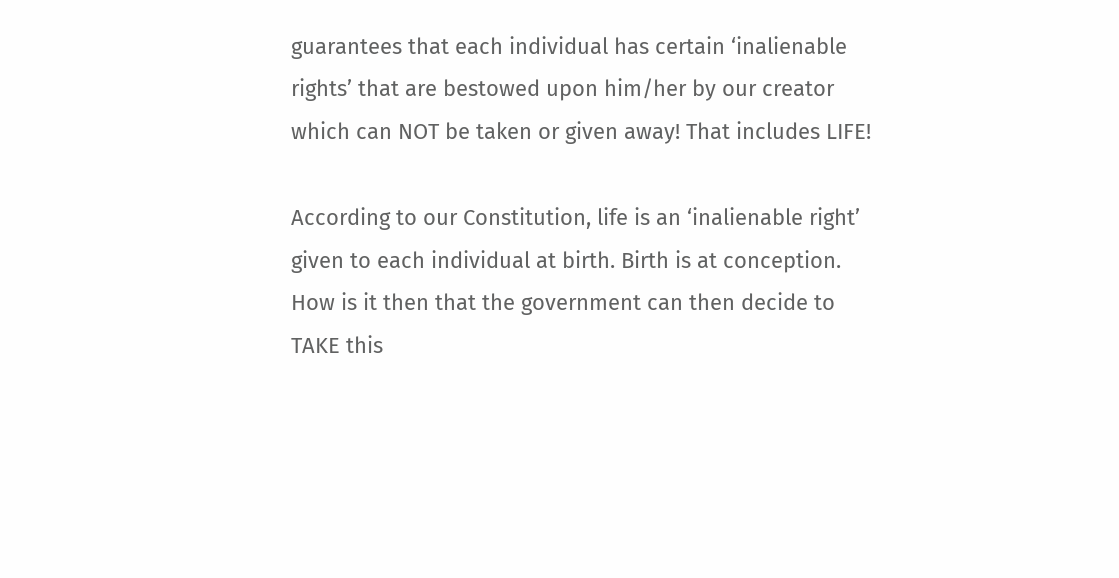guarantees that each individual has certain ‘inalienable rights’ that are bestowed upon him/her by our creator which can NOT be taken or given away! That includes LIFE!

According to our Constitution, life is an ‘inalienable right’ given to each individual at birth. Birth is at conception. How is it then that the government can then decide to TAKE this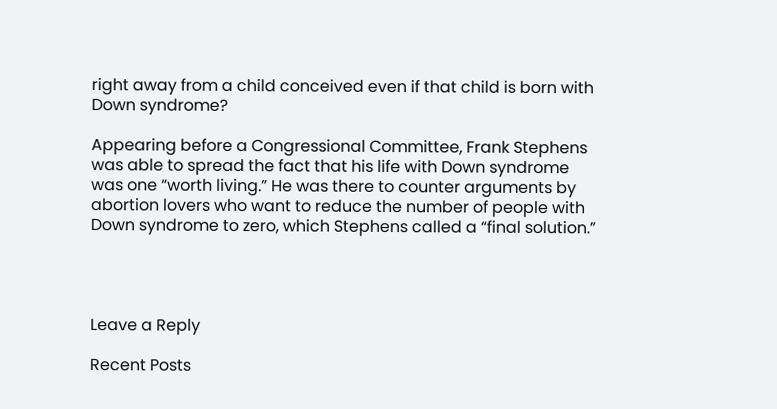right away from a child conceived even if that child is born with Down syndrome?

Appearing before a Congressional Committee, Frank Stephens was able to spread the fact that his life with Down syndrome was one “worth living.” He was there to counter arguments by abortion lovers who want to reduce the number of people with Down syndrome to zero, which Stephens called a “final solution.”




Leave a Reply

Recent Posts